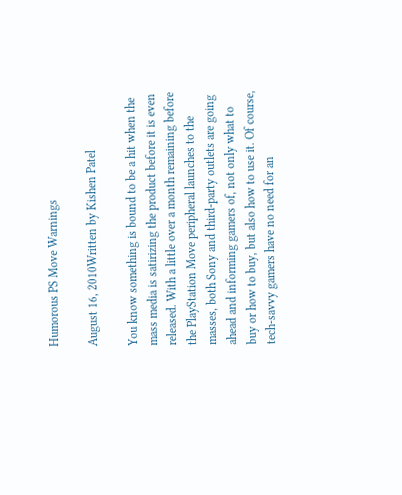Humorous PS Move Warnings

August 16, 2010Written by Kishen Patel

You know something is bound to be a hit when the mass media is satirizing the product before it is even released. With a little over a month remaining before the PlayStation Move peripheral launches to the masses, both Sony and third-party outlets are going ahead and informing gamers of, not only what to buy or how to buy, but also how to use it. Of course, tech-savvy gamers have no need for an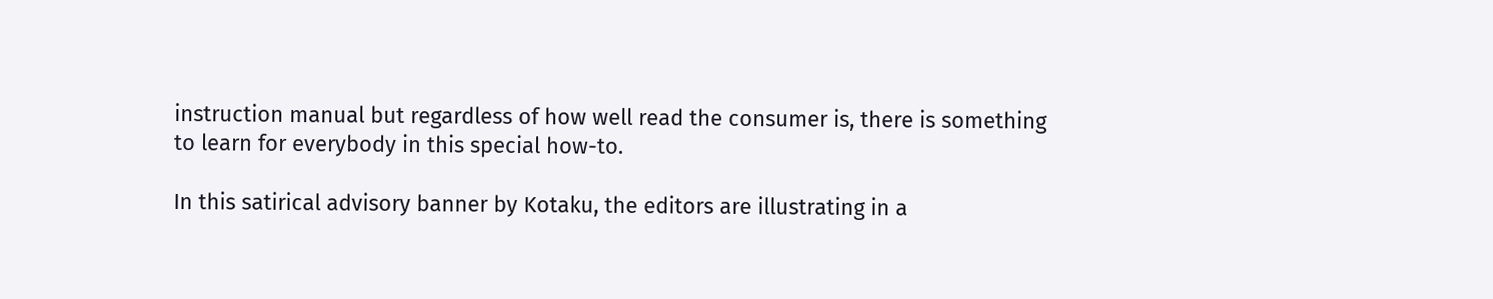instruction manual but regardless of how well read the consumer is, there is something to learn for everybody in this special how-to.

In this satirical advisory banner by Kotaku, the editors are illustrating in a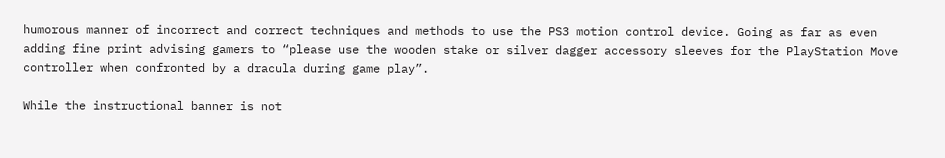humorous manner of incorrect and correct techniques and methods to use the PS3 motion control device. Going as far as even adding fine print advising gamers to “please use the wooden stake or silver dagger accessory sleeves for the PlayStation Move controller when confronted by a dracula during game play”.

While the instructional banner is not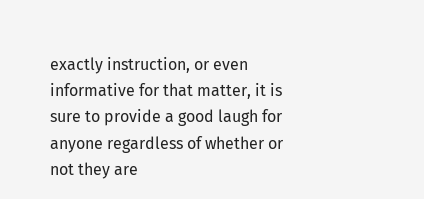exactly instruction, or even informative for that matter, it is sure to provide a good laugh for anyone regardless of whether or not they are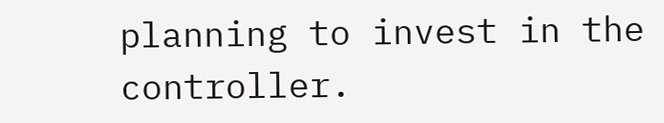planning to invest in the controller.